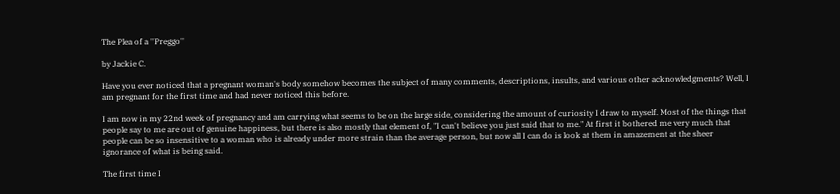The Plea of a ''Preggo''

by Jackie C.

Have you ever noticed that a pregnant woman's body somehow becomes the subject of many comments, descriptions, insults, and various other acknowledgments? Well, I am pregnant for the first time and had never noticed this before.

I am now in my 22nd week of pregnancy and am carrying what seems to be on the large side, considering the amount of curiosity I draw to myself. Most of the things that people say to me are out of genuine happiness, but there is also mostly that element of, "I can't believe you just said that to me." At first it bothered me very much that people can be so insensitive to a woman who is already under more strain than the average person, but now all I can do is look at them in amazement at the sheer ignorance of what is being said.

The first time I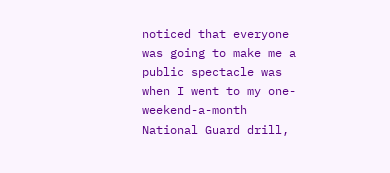noticed that everyone was going to make me a public spectacle was when I went to my one-weekend-a-month National Guard drill,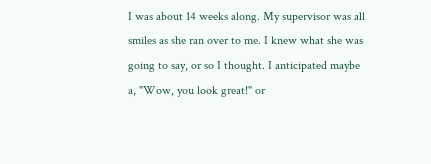I was about 14 weeks along. My supervisor was all smiles as she ran over to me. I knew what she was going to say, or so I thought. I anticipated maybe a, "Wow, you look great!" or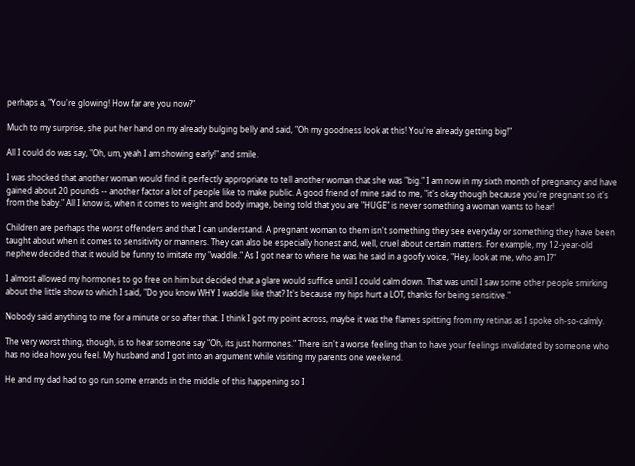perhaps a, "You're glowing! How far are you now?"

Much to my surprise, she put her hand on my already bulging belly and said, "Oh my goodness look at this! You're already getting big!"

All I could do was say, "Oh, um, yeah I am showing early!" and smile.

I was shocked that another woman would find it perfectly appropriate to tell another woman that she was "big." I am now in my sixth month of pregnancy and have gained about 20 pounds -- another factor a lot of people like to make public. A good friend of mine said to me, "it's okay though because you're pregnant so it's from the baby." All I know is, when it comes to weight and body image, being told that you are "HUGE" is never something a woman wants to hear!

Children are perhaps the worst offenders and that I can understand. A pregnant woman to them isn't something they see everyday or something they have been taught about when it comes to sensitivity or manners. They can also be especially honest and, well, cruel about certain matters. For example, my 12-year-old nephew decided that it would be funny to imitate my "waddle." As I got near to where he was he said in a goofy voice, "Hey, look at me, who am I?"

I almost allowed my hormones to go free on him but decided that a glare would suffice until I could calm down. That was until I saw some other people smirking about the little show to which I said, "Do you know WHY I waddle like that? It's because my hips hurt a LOT, thanks for being sensitive."

Nobody said anything to me for a minute or so after that. I think I got my point across, maybe it was the flames spitting from my retinas as I spoke oh-so-calmly.

The very worst thing, though, is to hear someone say "Oh, its just hormones." There isn't a worse feeling than to have your feelings invalidated by someone who has no idea how you feel. My husband and I got into an argument while visiting my parents one weekend.

He and my dad had to go run some errands in the middle of this happening so I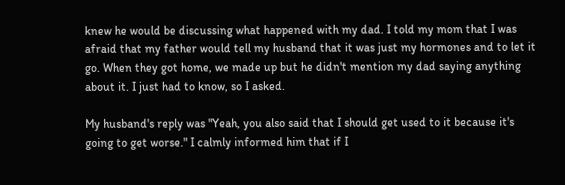knew he would be discussing what happened with my dad. I told my mom that I was afraid that my father would tell my husband that it was just my hormones and to let it go. When they got home, we made up but he didn't mention my dad saying anything about it. I just had to know, so I asked.

My husband's reply was "Yeah, you also said that I should get used to it because it's going to get worse." I calmly informed him that if I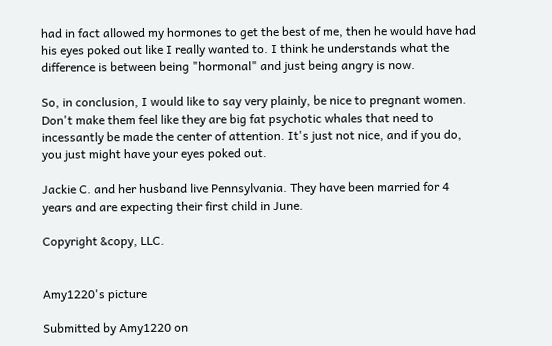had in fact allowed my hormones to get the best of me, then he would have had his eyes poked out like I really wanted to. I think he understands what the difference is between being "hormonal" and just being angry is now.

So, in conclusion, I would like to say very plainly, be nice to pregnant women. Don't make them feel like they are big fat psychotic whales that need to incessantly be made the center of attention. It's just not nice, and if you do, you just might have your eyes poked out.

Jackie C. and her husband live Pennsylvania. They have been married for 4 years and are expecting their first child in June.

Copyright &copy, LLC.


Amy1220's picture

Submitted by Amy1220 on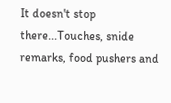It doesn't stop there...Touches, snide remarks, food pushers and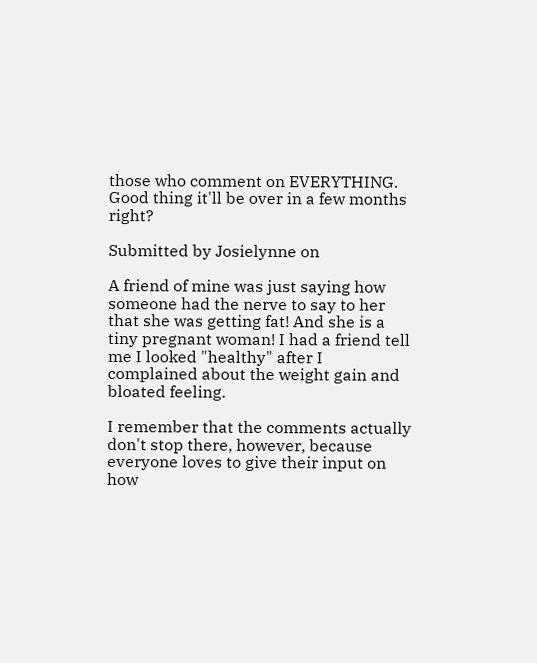those who comment on EVERYTHING. Good thing it'll be over in a few months right?

Submitted by Josielynne on

A friend of mine was just saying how someone had the nerve to say to her that she was getting fat! And she is a tiny pregnant woman! I had a friend tell me I looked "healthy" after I complained about the weight gain and bloated feeling.

I remember that the comments actually don't stop there, however, because everyone loves to give their input on how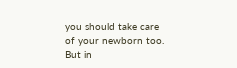you should take care of your newborn too. But in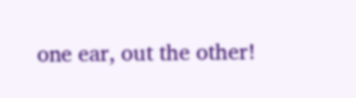one ear, out the other!